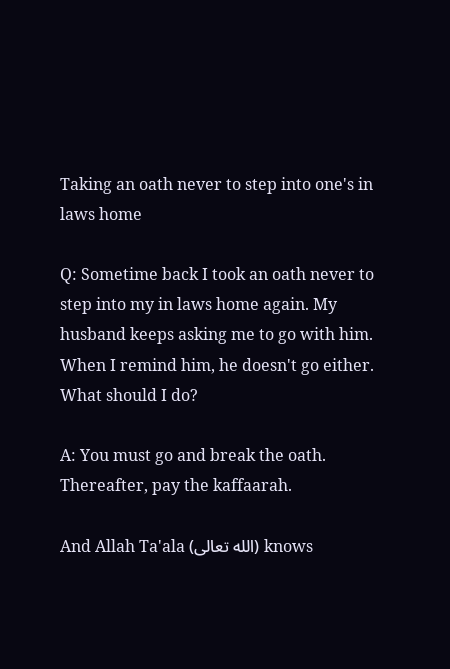Taking an oath never to step into one's in laws home

Q: Sometime back I took an oath never to step into my in laws home again. My husband keeps asking me to go with him. When I remind him, he doesn't go either. What should I do?

A: You must go and break the oath. Thereafter, pay the kaffaarah.

And Allah Ta'ala (الله تعالى) knows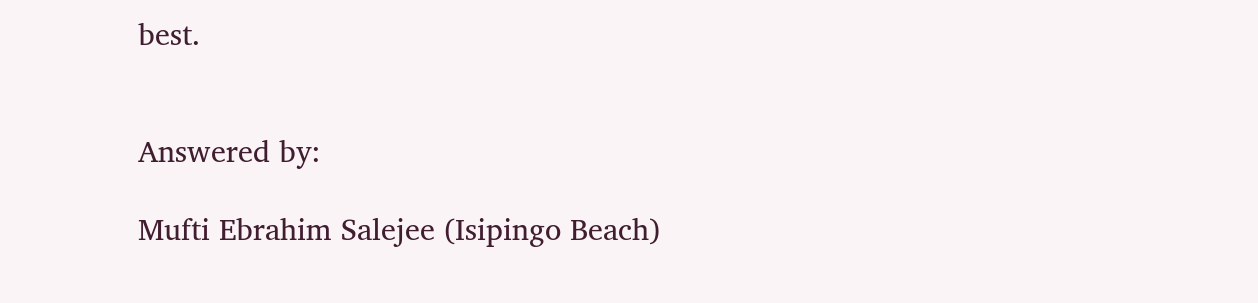best.


Answered by:

Mufti Ebrahim Salejee (Isipingo Beach)